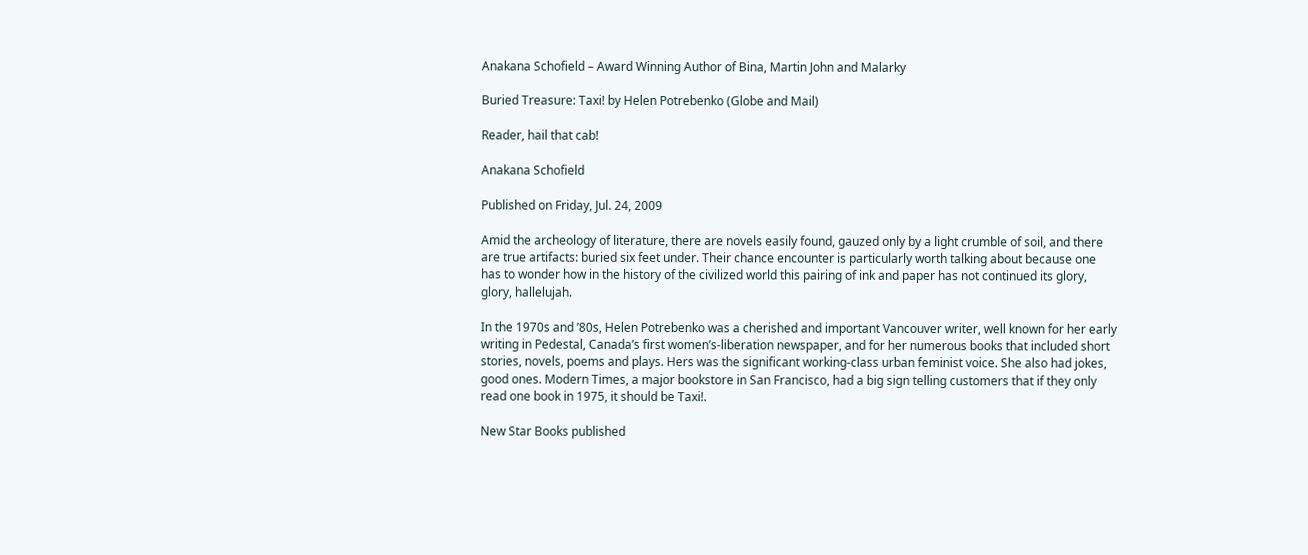Anakana Schofield – Award Winning Author of Bina, Martin John and Malarky

Buried Treasure: Taxi! by Helen Potrebenko (Globe and Mail)

Reader, hail that cab!

Anakana Schofield

Published on Friday, Jul. 24, 2009

Amid the archeology of literature, there are novels easily found, gauzed only by a light crumble of soil, and there are true artifacts: buried six feet under. Their chance encounter is particularly worth talking about because one has to wonder how in the history of the civilized world this pairing of ink and paper has not continued its glory, glory, hallelujah.

In the 1970s and ’80s, Helen Potrebenko was a cherished and important Vancouver writer, well known for her early writing in Pedestal, Canada’s first women’s-liberation newspaper, and for her numerous books that included short stories, novels, poems and plays. Hers was the significant working-class urban feminist voice. She also had jokes, good ones. Modern Times, a major bookstore in San Francisco, had a big sign telling customers that if they only read one book in 1975, it should be Taxi!.

New Star Books published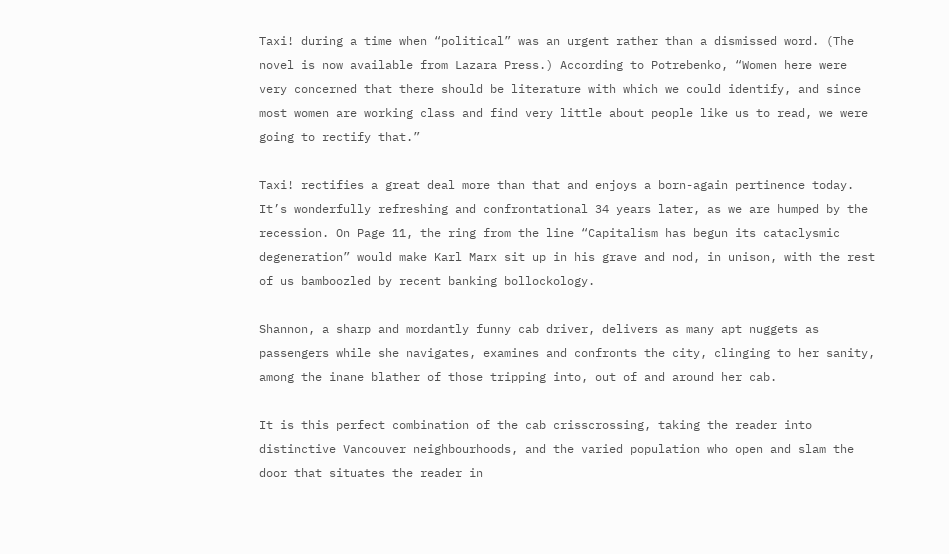Taxi! during a time when “political” was an urgent rather than a dismissed word. (The novel is now available from Lazara Press.) According to Potrebenko, “Women here were very concerned that there should be literature with which we could identify, and since most women are working class and find very little about people like us to read, we were going to rectify that.”

Taxi! rectifies a great deal more than that and enjoys a born-again pertinence today. It’s wonderfully refreshing and confrontational 34 years later, as we are humped by the recession. On Page 11, the ring from the line “Capitalism has begun its cataclysmic degeneration” would make Karl Marx sit up in his grave and nod, in unison, with the rest of us bamboozled by recent banking bollockology.

Shannon, a sharp and mordantly funny cab driver, delivers as many apt nuggets as passengers while she navigates, examines and confronts the city, clinging to her sanity, among the inane blather of those tripping into, out of and around her cab.

It is this perfect combination of the cab crisscrossing, taking the reader into distinctive Vancouver neighbourhoods, and the varied population who open and slam the door that situates the reader in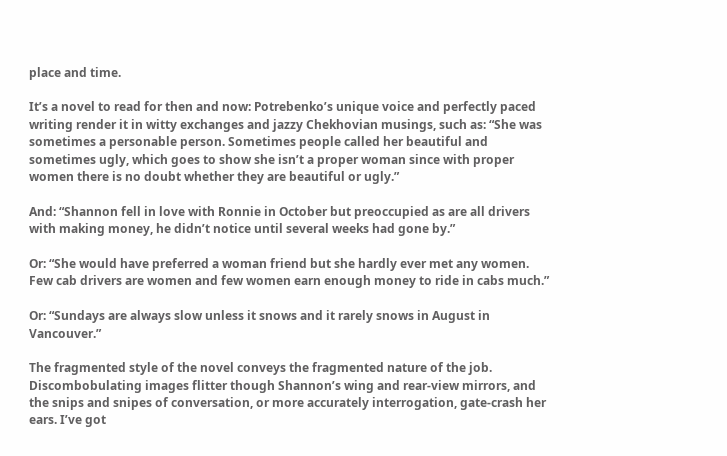place and time.

It’s a novel to read for then and now: Potrebenko’s unique voice and perfectly paced writing render it in witty exchanges and jazzy Chekhovian musings, such as: “She was sometimes a personable person. Sometimes people called her beautiful and sometimes ugly, which goes to show she isn’t a proper woman since with proper women there is no doubt whether they are beautiful or ugly.”

And: “Shannon fell in love with Ronnie in October but preoccupied as are all drivers with making money, he didn’t notice until several weeks had gone by.”

Or: “She would have preferred a woman friend but she hardly ever met any women. Few cab drivers are women and few women earn enough money to ride in cabs much.”

Or: “Sundays are always slow unless it snows and it rarely snows in August in Vancouver.”

The fragmented style of the novel conveys the fragmented nature of the job. Discombobulating images flitter though Shannon’s wing and rear-view mirrors, and the snips and snipes of conversation, or more accurately interrogation, gate-crash her ears. I’ve got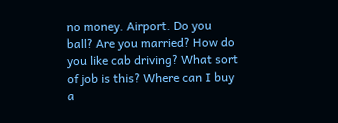no money. Airport. Do you ball? Are you married? How do you like cab driving? What sort of job is this? Where can I buy a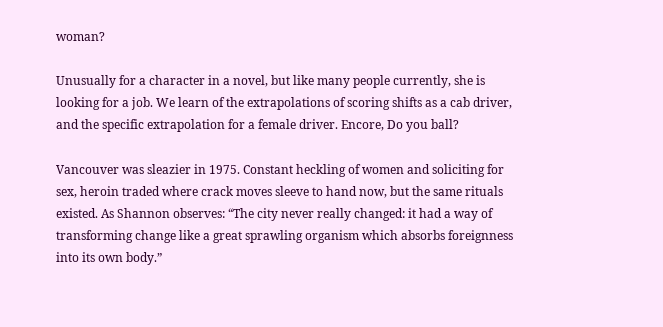woman?

Unusually for a character in a novel, but like many people currently, she is looking for a job. We learn of the extrapolations of scoring shifts as a cab driver, and the specific extrapolation for a female driver. Encore, Do you ball?

Vancouver was sleazier in 1975. Constant heckling of women and soliciting for sex, heroin traded where crack moves sleeve to hand now, but the same rituals existed. As Shannon observes: “The city never really changed: it had a way of transforming change like a great sprawling organism which absorbs foreignness into its own body.”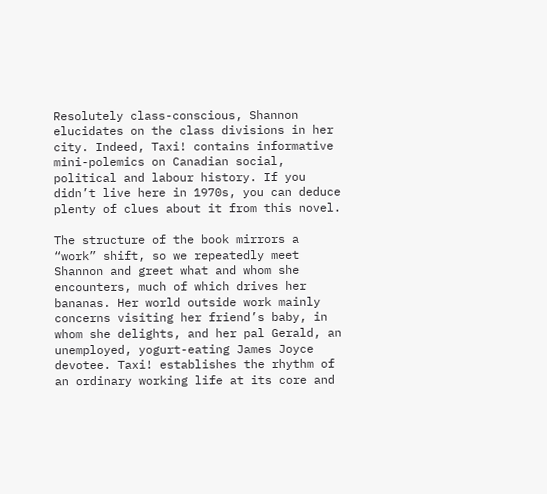Resolutely class-conscious, Shannon elucidates on the class divisions in her city. Indeed, Taxi! contains informative mini-polemics on Canadian social, political and labour history. If you didn’t live here in 1970s, you can deduce plenty of clues about it from this novel.

The structure of the book mirrors a “work” shift, so we repeatedly meet Shannon and greet what and whom she encounters, much of which drives her bananas. Her world outside work mainly concerns visiting her friend’s baby, in whom she delights, and her pal Gerald, an unemployed, yogurt-eating James Joyce devotee. Taxi! establishes the rhythm of an ordinary working life at its core and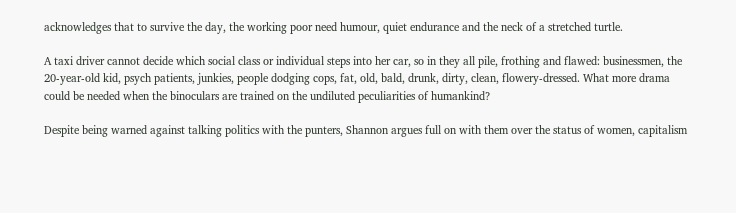acknowledges that to survive the day, the working poor need humour, quiet endurance and the neck of a stretched turtle.

A taxi driver cannot decide which social class or individual steps into her car, so in they all pile, frothing and flawed: businessmen, the 20-year-old kid, psych patients, junkies, people dodging cops, fat, old, bald, drunk, dirty, clean, flowery-dressed. What more drama could be needed when the binoculars are trained on the undiluted peculiarities of humankind?

Despite being warned against talking politics with the punters, Shannon argues full on with them over the status of women, capitalism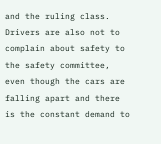and the ruling class. Drivers are also not to complain about safety to the safety committee, even though the cars are falling apart and there is the constant demand to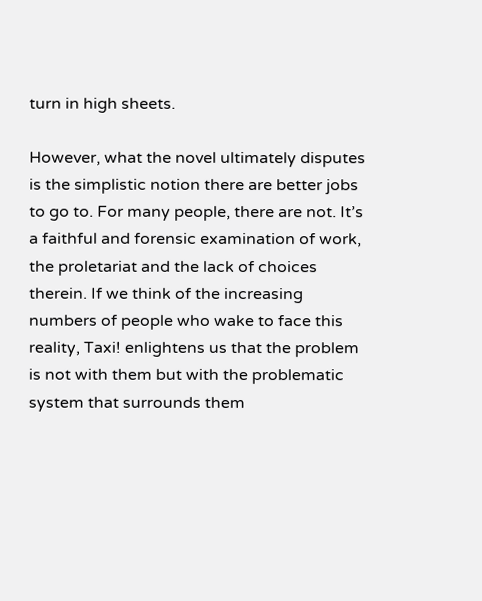turn in high sheets.

However, what the novel ultimately disputes is the simplistic notion there are better jobs to go to. For many people, there are not. It’s a faithful and forensic examination of work, the proletariat and the lack of choices therein. If we think of the increasing numbers of people who wake to face this reality, Taxi! enlightens us that the problem is not with them but with the problematic system that surrounds them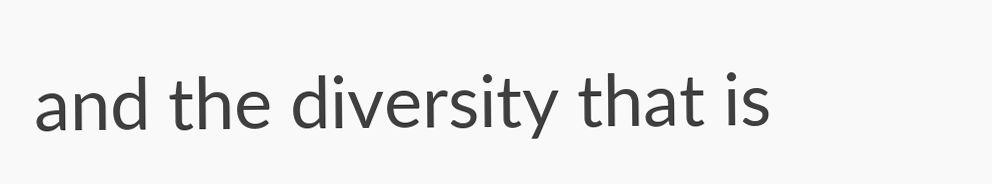and the diversity that is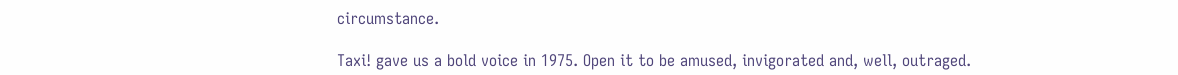circumstance.

Taxi! gave us a bold voice in 1975. Open it to be amused, invigorated and, well, outraged.